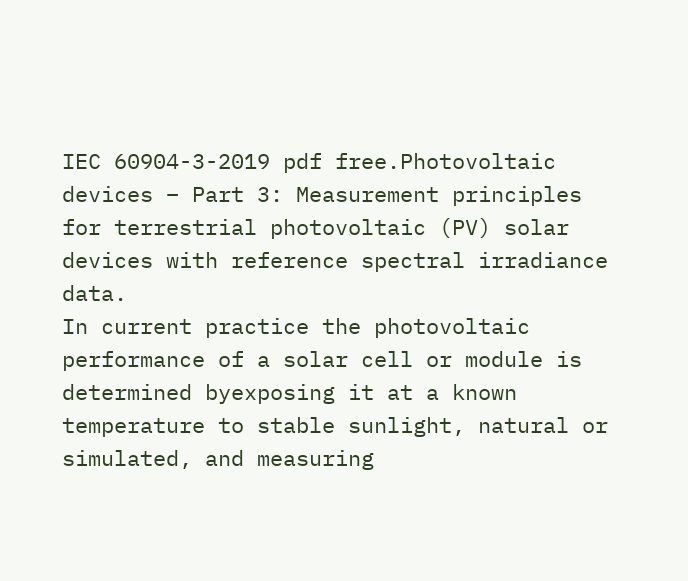IEC 60904-3-2019 pdf free.Photovoltaic devices – Part 3: Measurement principles for terrestrial photovoltaic (PV) solar devices with reference spectral irradiance data.
In current practice the photovoltaic performance of a solar cell or module is determined byexposing it at a known temperature to stable sunlight, natural or simulated, and measuring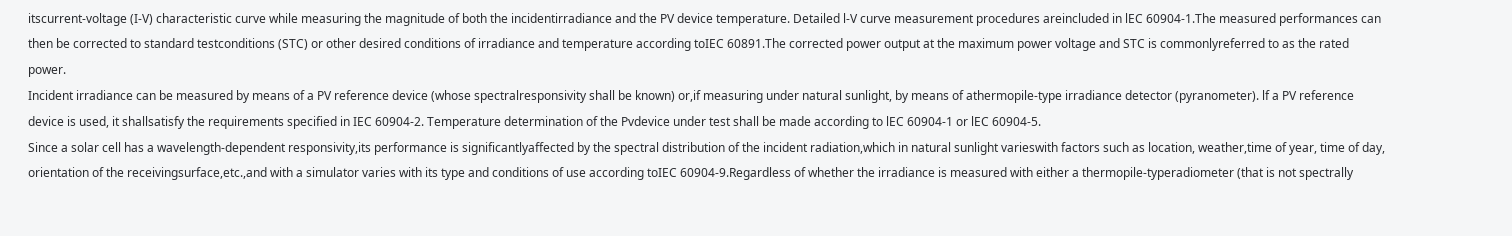itscurrent-voltage (I-V) characteristic curve while measuring the magnitude of both the incidentirradiance and the PV device temperature. Detailed l-V curve measurement procedures areincluded in lEC 60904-1.The measured performances can then be corrected to standard testconditions (STC) or other desired conditions of irradiance and temperature according toIEC 60891.The corrected power output at the maximum power voltage and STC is commonlyreferred to as the rated power.
Incident irradiance can be measured by means of a PV reference device (whose spectralresponsivity shall be known) or,if measuring under natural sunlight, by means of athermopile-type irradiance detector (pyranometer). lf a PV reference device is used, it shallsatisfy the requirements specified in IEC 60904-2. Temperature determination of the Pvdevice under test shall be made according to lEC 60904-1 or lEC 60904-5.
Since a solar cell has a wavelength-dependent responsivity,its performance is significantlyaffected by the spectral distribution of the incident radiation,which in natural sunlight varieswith factors such as location, weather,time of year, time of day, orientation of the receivingsurface,etc.,and with a simulator varies with its type and conditions of use according toIEC 60904-9.Regardless of whether the irradiance is measured with either a thermopile-typeradiometer (that is not spectrally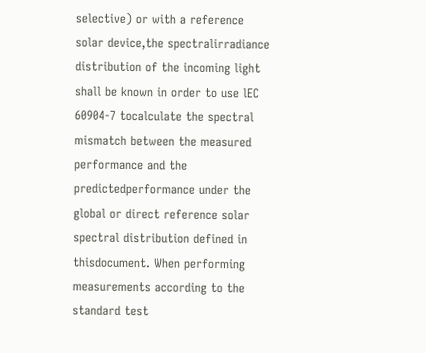selective) or with a reference solar device,the spectralirradiance distribution of the incoming light shall be known in order to use lEC 60904-7 tocalculate the spectral mismatch between the measured performance and the predictedperformance under the global or direct reference solar spectral distribution defined in thisdocument. When performing measurements according to the standard test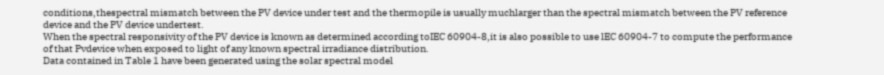conditions,thespectral mismatch between the PV device under test and the thermopile is usually muchlarger than the spectral mismatch between the PV reference device and the PV device undertest.
When the spectral responsivity of the PV device is known as determined according toIEC 60904-8,it is also possible to use lEC 60904-7 to compute the performance of that Pvdevice when exposed to light of any known spectral irradiance distribution.
Data contained in Table 1 have been generated using the solar spectral model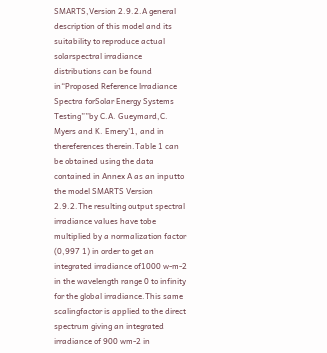SMARTS,Version 2.9.2.A general description of this model and its suitability to reproduce actual solarspectral irradiance distributions can be found in“Proposed Reference lrradiance Spectra forSolar Energy Systems Testing””by C.A. Gueymard,C. Myers and K. Emery’1, and in thereferences therein.Table 1 can be obtained using the data contained in Annex A as an inputto the model SMARTS Version 2.9.2.The resulting output spectral irradiance values have tobe multiplied by a normalization factor (0,997 1) in order to get an integrated irradiance of1000 w-m-2 in the wavelength range 0 to infinity for the global irradiance.This same scalingfactor is applied to the direct spectrum giving an integrated irradiance of 900 wm-2 in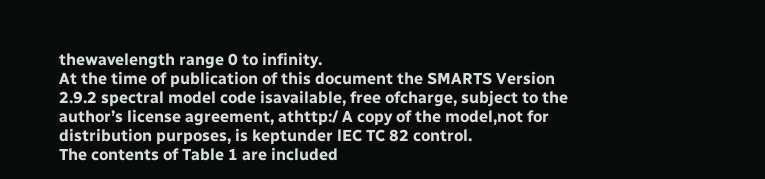thewavelength range 0 to infinity.
At the time of publication of this document the SMARTS Version 2.9.2 spectral model code isavailable, free ofcharge, subject to the author’s license agreement, athttp:/ A copy of the model,not for distribution purposes, is keptunder lEC TC 82 control.
The contents of Table 1 are included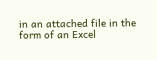in an attached file in the form of an Excel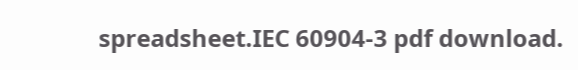spreadsheet.IEC 60904-3 pdf download.